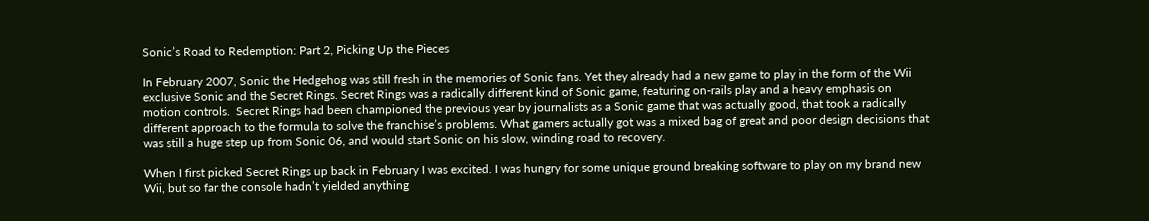Sonic’s Road to Redemption: Part 2, Picking Up the Pieces

In February 2007, Sonic the Hedgehog was still fresh in the memories of Sonic fans. Yet they already had a new game to play in the form of the Wii exclusive Sonic and the Secret Rings. Secret Rings was a radically different kind of Sonic game, featuring on-rails play and a heavy emphasis on motion controls.  Secret Rings had been championed the previous year by journalists as a Sonic game that was actually good, that took a radically different approach to the formula to solve the franchise’s problems. What gamers actually got was a mixed bag of great and poor design decisions that was still a huge step up from Sonic 06, and would start Sonic on his slow, winding road to recovery.

When I first picked Secret Rings up back in February I was excited. I was hungry for some unique ground breaking software to play on my brand new Wii, but so far the console hadn’t yielded anything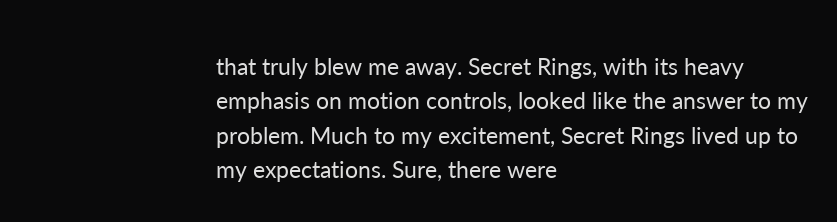that truly blew me away. Secret Rings, with its heavy emphasis on motion controls, looked like the answer to my problem. Much to my excitement, Secret Rings lived up to my expectations. Sure, there were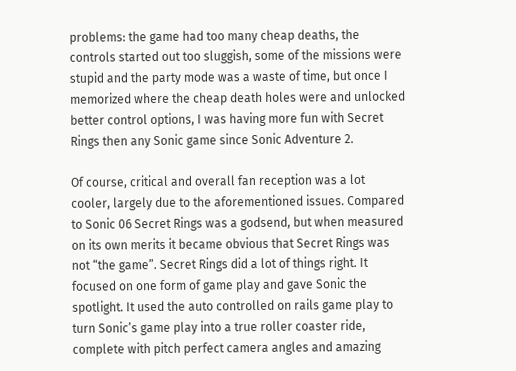problems: the game had too many cheap deaths, the controls started out too sluggish, some of the missions were stupid and the party mode was a waste of time, but once I memorized where the cheap death holes were and unlocked better control options, I was having more fun with Secret Rings then any Sonic game since Sonic Adventure 2.

Of course, critical and overall fan reception was a lot cooler, largely due to the aforementioned issues. Compared to Sonic 06 Secret Rings was a godsend, but when measured on its own merits it became obvious that Secret Rings was not “the game”. Secret Rings did a lot of things right. It focused on one form of game play and gave Sonic the spotlight. It used the auto controlled on rails game play to turn Sonic’s game play into a true roller coaster ride, complete with pitch perfect camera angles and amazing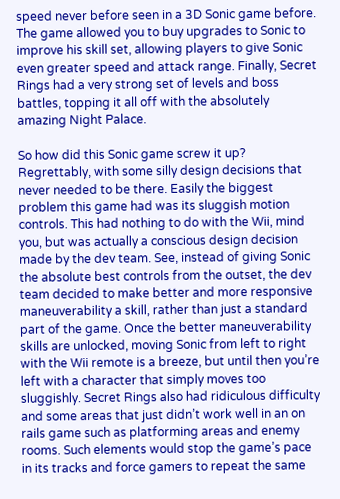speed never before seen in a 3D Sonic game before. The game allowed you to buy upgrades to Sonic to improve his skill set, allowing players to give Sonic even greater speed and attack range. Finally, Secret Rings had a very strong set of levels and boss battles, topping it all off with the absolutely amazing Night Palace.

So how did this Sonic game screw it up? Regrettably, with some silly design decisions that never needed to be there. Easily the biggest problem this game had was its sluggish motion controls. This had nothing to do with the Wii, mind you, but was actually a conscious design decision made by the dev team. See, instead of giving Sonic the absolute best controls from the outset, the dev team decided to make better and more responsive maneuverability a skill, rather than just a standard part of the game. Once the better maneuverability skills are unlocked, moving Sonic from left to right with the Wii remote is a breeze, but until then you’re left with a character that simply moves too sluggishly. Secret Rings also had ridiculous difficulty and some areas that just didn’t work well in an on rails game such as platforming areas and enemy rooms. Such elements would stop the game’s pace in its tracks and force gamers to repeat the same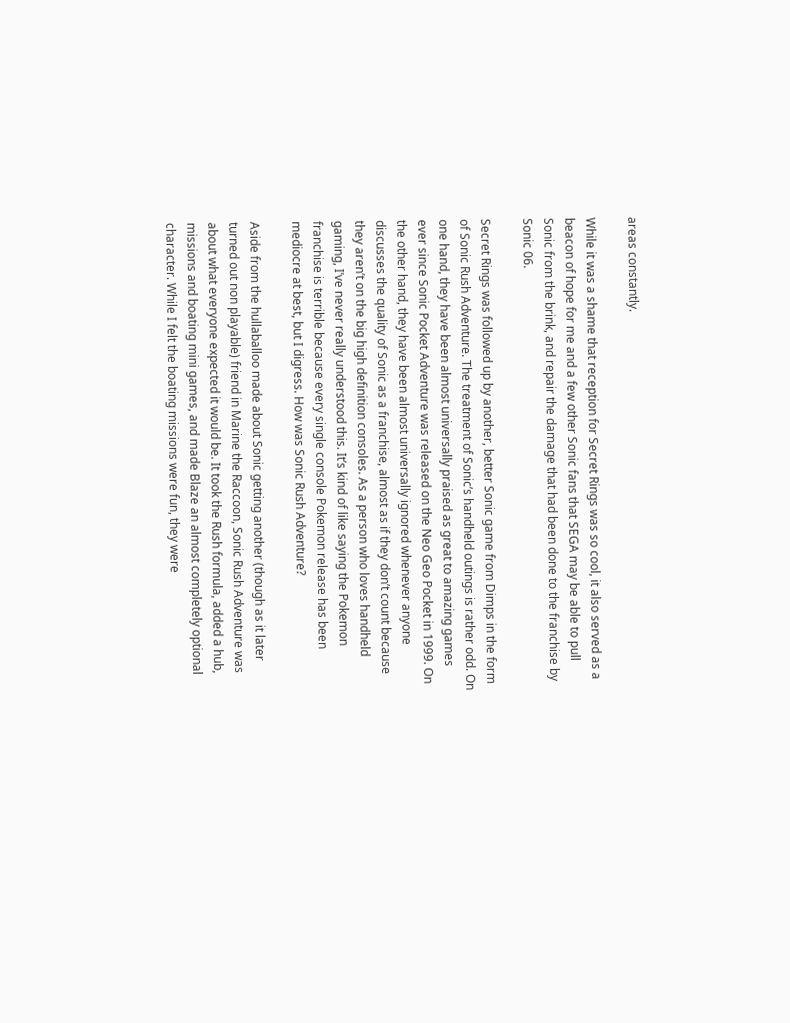areas constantly.

While it was a shame that reception for Secret Rings was so cool, it also served as a beacon of hope for me and a few other Sonic fans that SEGA may be able to pull Sonic from the brink, and repair the damage that had been done to the franchise by Sonic 06.

Secret Rings was followed up by another, better Sonic game from Dimps in the form of Sonic Rush Adventure. The treatment of Sonic’s handheld outings is rather odd. On one hand, they have been almost universally praised as great to amazing games ever since Sonic Pocket Adventure was released on the Neo Geo Pocket in 1999. On the other hand, they have been almost universally ignored whenever anyone discusses the quality of Sonic as a franchise, almost as if they don’t count because they aren’t on the big high definition consoles. As a person who loves handheld gaming, I’ve never really understood this. It’s kind of like saying the Pokemon franchise is terrible because every single console Pokemon release has been mediocre at best, but I digress. How was Sonic Rush Adventure?

Aside from the hullaballoo made about Sonic getting another (though as it later turned out non playable) friend in Marine the Raccoon, Sonic Rush Adventure was about what everyone expected it would be. It took the Rush formula, added a hub, missions and boating mini games, and made Blaze an almost completely optional character. While I felt the boating missions were fun, they were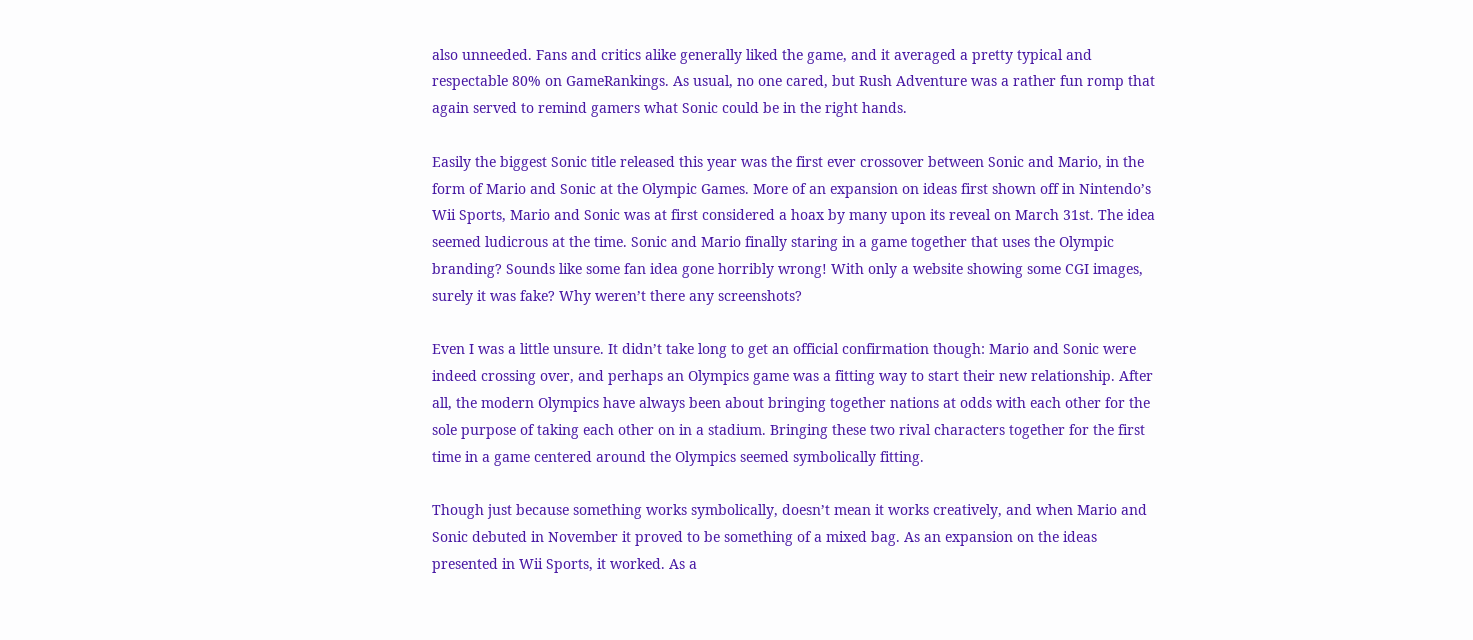also unneeded. Fans and critics alike generally liked the game, and it averaged a pretty typical and respectable 80% on GameRankings. As usual, no one cared, but Rush Adventure was a rather fun romp that again served to remind gamers what Sonic could be in the right hands.

Easily the biggest Sonic title released this year was the first ever crossover between Sonic and Mario, in the form of Mario and Sonic at the Olympic Games. More of an expansion on ideas first shown off in Nintendo’s Wii Sports, Mario and Sonic was at first considered a hoax by many upon its reveal on March 31st. The idea seemed ludicrous at the time. Sonic and Mario finally staring in a game together that uses the Olympic branding? Sounds like some fan idea gone horribly wrong! With only a website showing some CGI images, surely it was fake? Why weren’t there any screenshots?

Even I was a little unsure. It didn’t take long to get an official confirmation though: Mario and Sonic were indeed crossing over, and perhaps an Olympics game was a fitting way to start their new relationship. After all, the modern Olympics have always been about bringing together nations at odds with each other for the sole purpose of taking each other on in a stadium. Bringing these two rival characters together for the first time in a game centered around the Olympics seemed symbolically fitting.

Though just because something works symbolically, doesn’t mean it works creatively, and when Mario and Sonic debuted in November it proved to be something of a mixed bag. As an expansion on the ideas presented in Wii Sports, it worked. As a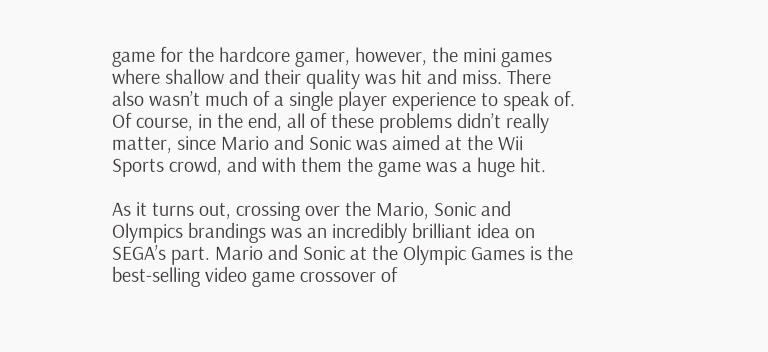game for the hardcore gamer, however, the mini games where shallow and their quality was hit and miss. There also wasn’t much of a single player experience to speak of. Of course, in the end, all of these problems didn’t really matter, since Mario and Sonic was aimed at the Wii Sports crowd, and with them the game was a huge hit.

As it turns out, crossing over the Mario, Sonic and Olympics brandings was an incredibly brilliant idea on SEGA’s part. Mario and Sonic at the Olympic Games is the best-selling video game crossover of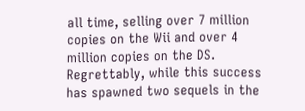all time, selling over 7 million copies on the Wii and over 4 million copies on the DS. Regrettably, while this success has spawned two sequels in the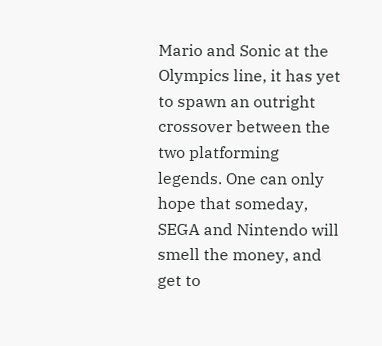Mario and Sonic at the Olympics line, it has yet to spawn an outright crossover between the two platforming legends. One can only hope that someday, SEGA and Nintendo will smell the money, and get to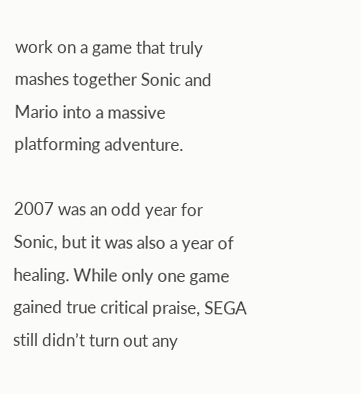work on a game that truly mashes together Sonic and Mario into a massive platforming adventure.

2007 was an odd year for Sonic, but it was also a year of healing. While only one game gained true critical praise, SEGA still didn’t turn out any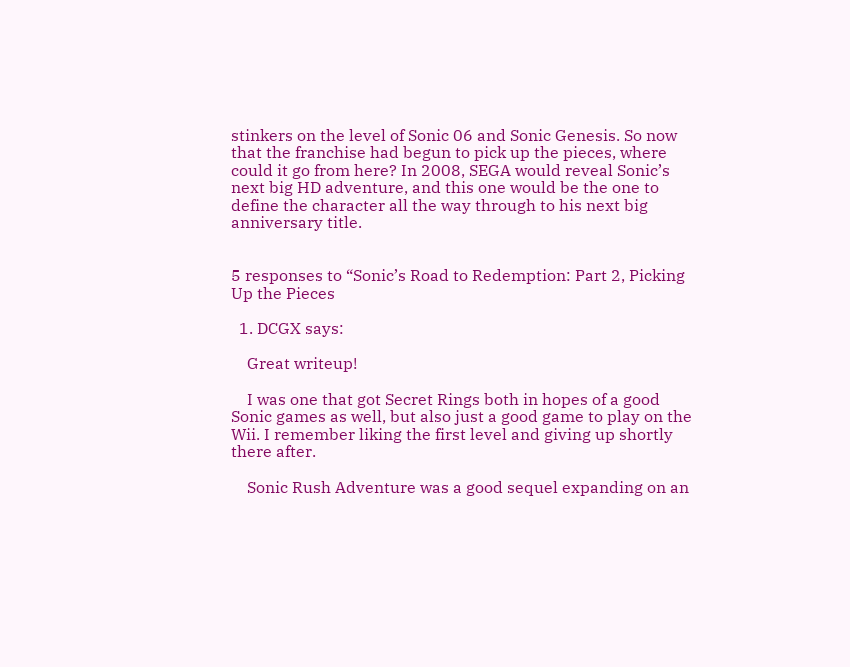stinkers on the level of Sonic 06 and Sonic Genesis. So now that the franchise had begun to pick up the pieces, where could it go from here? In 2008, SEGA would reveal Sonic’s next big HD adventure, and this one would be the one to define the character all the way through to his next big anniversary title.


5 responses to “Sonic’s Road to Redemption: Part 2, Picking Up the Pieces

  1. DCGX says:

    Great writeup!

    I was one that got Secret Rings both in hopes of a good Sonic games as well, but also just a good game to play on the Wii. I remember liking the first level and giving up shortly there after.

    Sonic Rush Adventure was a good sequel expanding on an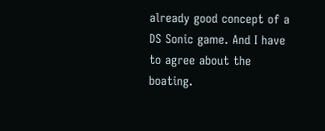already good concept of a DS Sonic game. And I have to agree about the boating.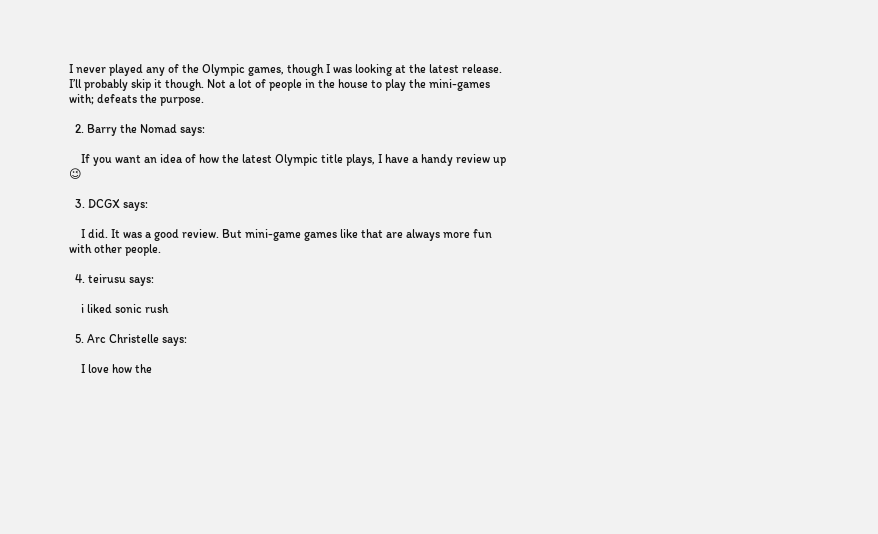I never played any of the Olympic games, though I was looking at the latest release. I’ll probably skip it though. Not a lot of people in the house to play the mini-games with; defeats the purpose.

  2. Barry the Nomad says:

    If you want an idea of how the latest Olympic title plays, I have a handy review up 😉

  3. DCGX says:

    I did. It was a good review. But mini-game games like that are always more fun with other people.

  4. teirusu says:

    i liked sonic rush

  5. Arc Christelle says:

    I love how the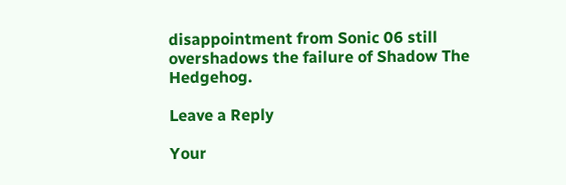disappointment from Sonic 06 still overshadows the failure of Shadow The Hedgehog.

Leave a Reply

Your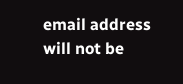email address will not be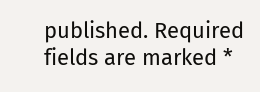published. Required fields are marked *